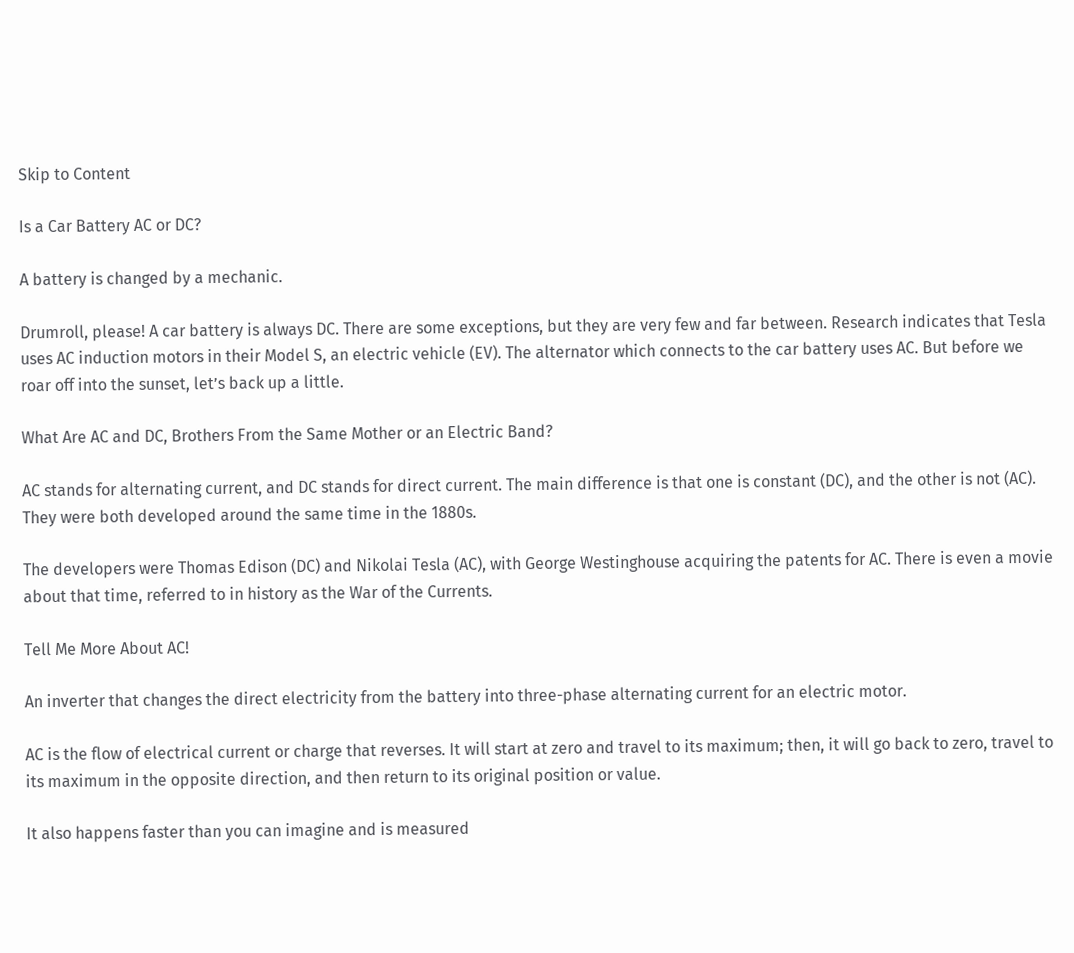Skip to Content

Is a Car Battery AC or DC?

A battery is changed by a mechanic.

Drumroll, please! A car battery is always DC. There are some exceptions, but they are very few and far between. Research indicates that Tesla uses AC induction motors in their Model S, an electric vehicle (EV). The alternator which connects to the car battery uses AC. But before we roar off into the sunset, let’s back up a little.

What Are AC and DC, Brothers From the Same Mother or an Electric Band?

AC stands for alternating current, and DC stands for direct current. The main difference is that one is constant (DC), and the other is not (AC). They were both developed around the same time in the 1880s.

The developers were Thomas Edison (DC) and Nikolai Tesla (AC), with George Westinghouse acquiring the patents for AC. There is even a movie about that time, referred to in history as the War of the Currents.

Tell Me More About AC!

An inverter that changes the direct electricity from the battery into three-phase alternating current for an electric motor.

AC is the flow of electrical current or charge that reverses. It will start at zero and travel to its maximum; then, it will go back to zero, travel to its maximum in the opposite direction, and then return to its original position or value.

It also happens faster than you can imagine and is measured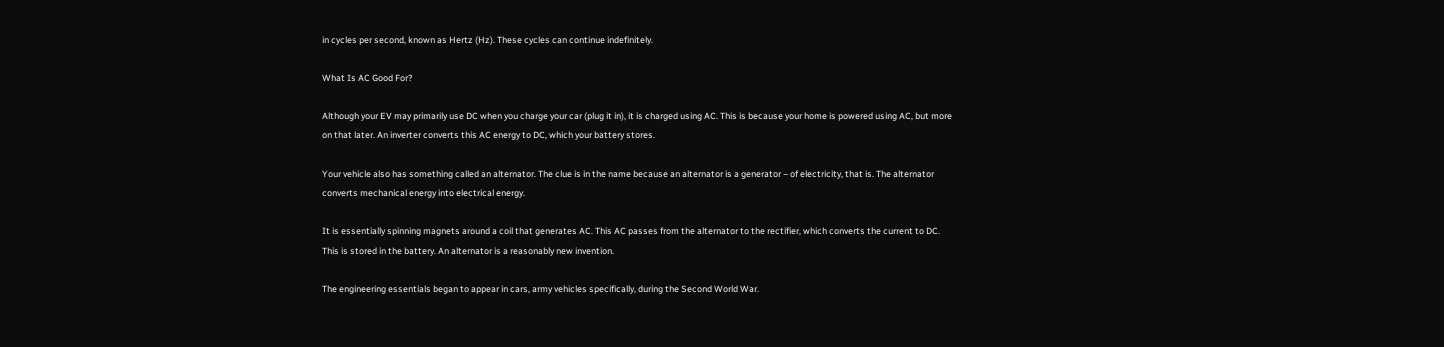in cycles per second, known as Hertz (Hz). These cycles can continue indefinitely.

What Is AC Good For?

Although your EV may primarily use DC when you charge your car (plug it in), it is charged using AC. This is because your home is powered using AC, but more on that later. An inverter converts this AC energy to DC, which your battery stores.

Your vehicle also has something called an alternator. The clue is in the name because an alternator is a generator – of electricity, that is. The alternator converts mechanical energy into electrical energy.

It is essentially spinning magnets around a coil that generates AC. This AC passes from the alternator to the rectifier, which converts the current to DC. This is stored in the battery. An alternator is a reasonably new invention.

The engineering essentials began to appear in cars, army vehicles specifically, during the Second World War.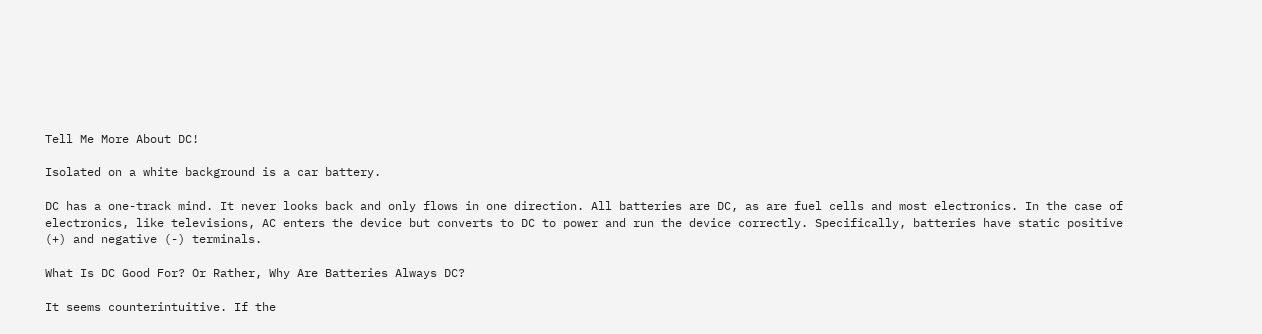Tell Me More About DC!

Isolated on a white background is a car battery.

DC has a one-track mind. It never looks back and only flows in one direction. All batteries are DC, as are fuel cells and most electronics. In the case of electronics, like televisions, AC enters the device but converts to DC to power and run the device correctly. Specifically, batteries have static positive (+) and negative (-) terminals.

What Is DC Good For? Or Rather, Why Are Batteries Always DC?

It seems counterintuitive. If the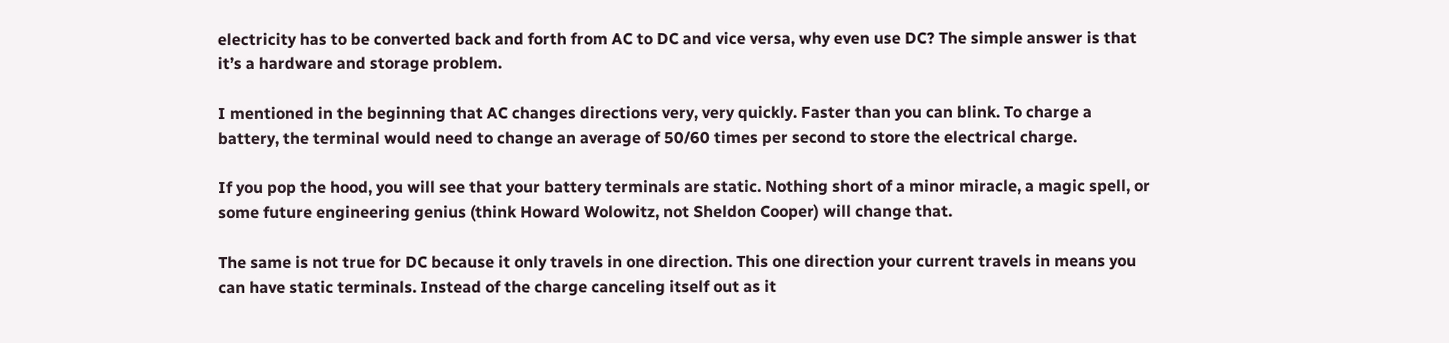electricity has to be converted back and forth from AC to DC and vice versa, why even use DC? The simple answer is that it’s a hardware and storage problem.

I mentioned in the beginning that AC changes directions very, very quickly. Faster than you can blink. To charge a battery, the terminal would need to change an average of 50/60 times per second to store the electrical charge.

If you pop the hood, you will see that your battery terminals are static. Nothing short of a minor miracle, a magic spell, or some future engineering genius (think Howard Wolowitz, not Sheldon Cooper) will change that.

The same is not true for DC because it only travels in one direction. This one direction your current travels in means you can have static terminals. Instead of the charge canceling itself out as it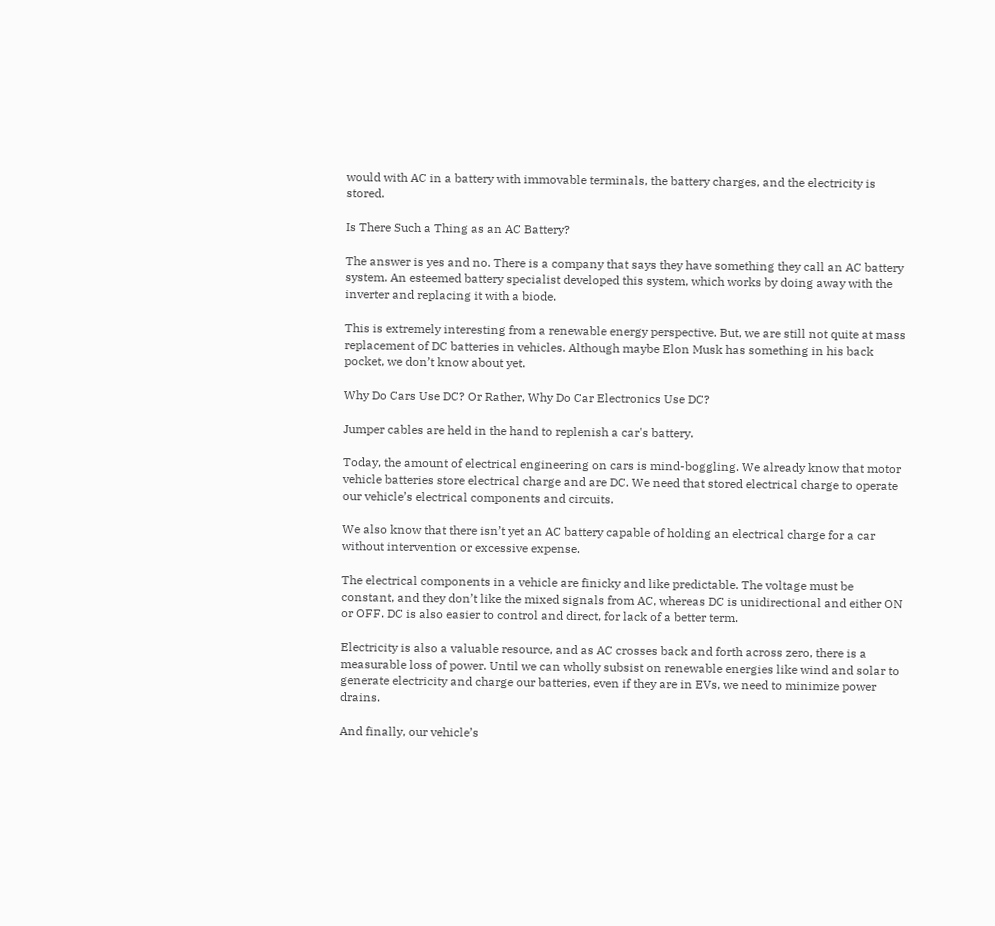would with AC in a battery with immovable terminals, the battery charges, and the electricity is stored.

Is There Such a Thing as an AC Battery?

The answer is yes and no. There is a company that says they have something they call an AC battery system. An esteemed battery specialist developed this system, which works by doing away with the inverter and replacing it with a biode.

This is extremely interesting from a renewable energy perspective. But, we are still not quite at mass replacement of DC batteries in vehicles. Although maybe Elon Musk has something in his back pocket, we don’t know about yet.

Why Do Cars Use DC? Or Rather, Why Do Car Electronics Use DC?

Jumper cables are held in the hand to replenish a car's battery.

Today, the amount of electrical engineering on cars is mind-boggling. We already know that motor vehicle batteries store electrical charge and are DC. We need that stored electrical charge to operate our vehicle’s electrical components and circuits.

We also know that there isn’t yet an AC battery capable of holding an electrical charge for a car without intervention or excessive expense.

The electrical components in a vehicle are finicky and like predictable. The voltage must be constant, and they don’t like the mixed signals from AC, whereas DC is unidirectional and either ON or OFF. DC is also easier to control and direct, for lack of a better term.

Electricity is also a valuable resource, and as AC crosses back and forth across zero, there is a measurable loss of power. Until we can wholly subsist on renewable energies like wind and solar to generate electricity and charge our batteries, even if they are in EVs, we need to minimize power drains.

And finally, our vehicle’s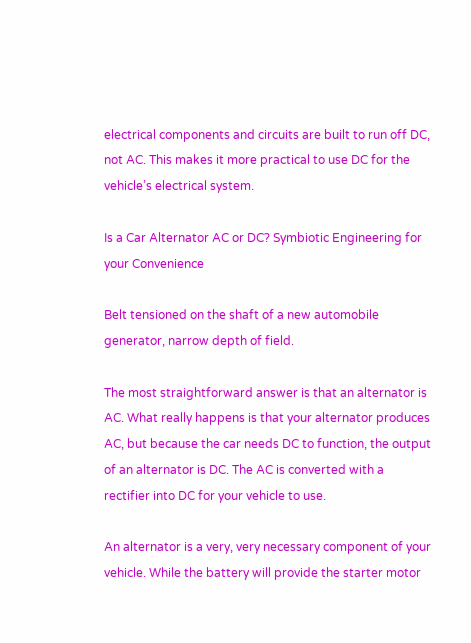electrical components and circuits are built to run off DC, not AC. This makes it more practical to use DC for the vehicle’s electrical system.

Is a Car Alternator AC or DC? Symbiotic Engineering for your Convenience

Belt tensioned on the shaft of a new automobile generator, narrow depth of field.

The most straightforward answer is that an alternator is AC. What really happens is that your alternator produces AC, but because the car needs DC to function, the output of an alternator is DC. The AC is converted with a rectifier into DC for your vehicle to use.

An alternator is a very, very necessary component of your vehicle. While the battery will provide the starter motor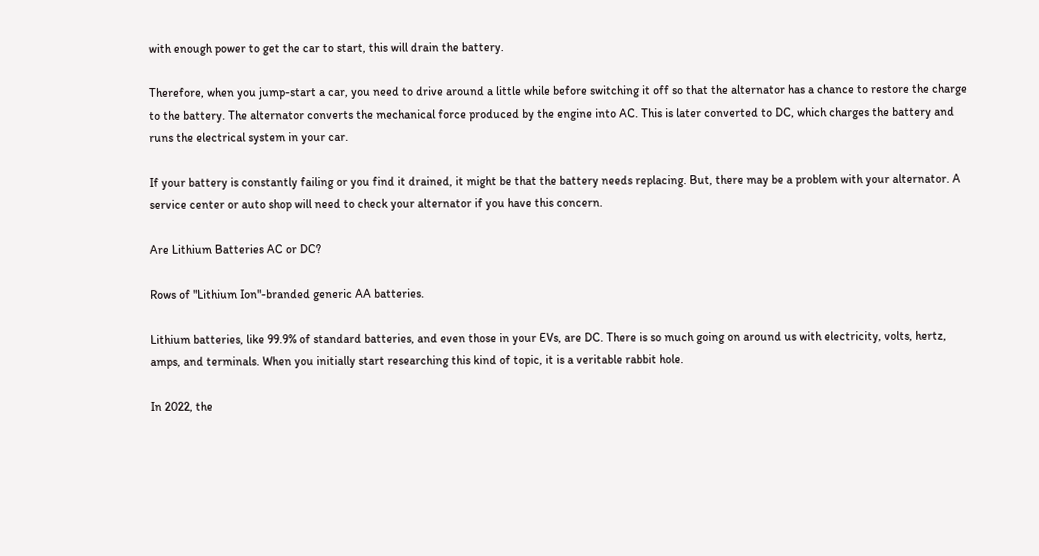with enough power to get the car to start, this will drain the battery.

Therefore, when you jump-start a car, you need to drive around a little while before switching it off so that the alternator has a chance to restore the charge to the battery. The alternator converts the mechanical force produced by the engine into AC. This is later converted to DC, which charges the battery and runs the electrical system in your car.

If your battery is constantly failing or you find it drained, it might be that the battery needs replacing. But, there may be a problem with your alternator. A service center or auto shop will need to check your alternator if you have this concern.

Are Lithium Batteries AC or DC?

Rows of "Lithium Ion"-branded generic AA batteries.

Lithium batteries, like 99.9% of standard batteries, and even those in your EVs, are DC. There is so much going on around us with electricity, volts, hertz, amps, and terminals. When you initially start researching this kind of topic, it is a veritable rabbit hole.

In 2022, the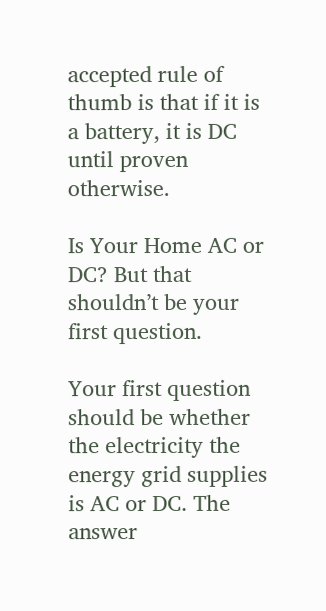accepted rule of thumb is that if it is a battery, it is DC until proven otherwise.

Is Your Home AC or DC? But that shouldn’t be your first question.

Your first question should be whether the electricity the energy grid supplies is AC or DC. The answer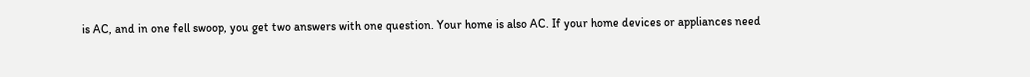is AC, and in one fell swoop, you get two answers with one question. Your home is also AC. If your home devices or appliances need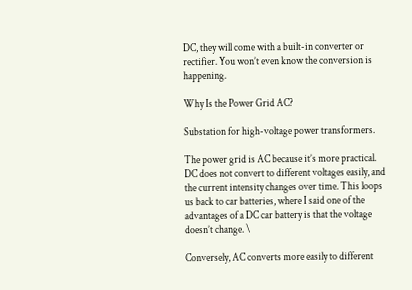DC, they will come with a built-in converter or rectifier. You won’t even know the conversion is happening.

Why Is the Power Grid AC?

Substation for high-voltage power transformers.

The power grid is AC because it’s more practical. DC does not convert to different voltages easily, and the current intensity changes over time. This loops us back to car batteries, where I said one of the advantages of a DC car battery is that the voltage doesn’t change. \

Conversely, AC converts more easily to different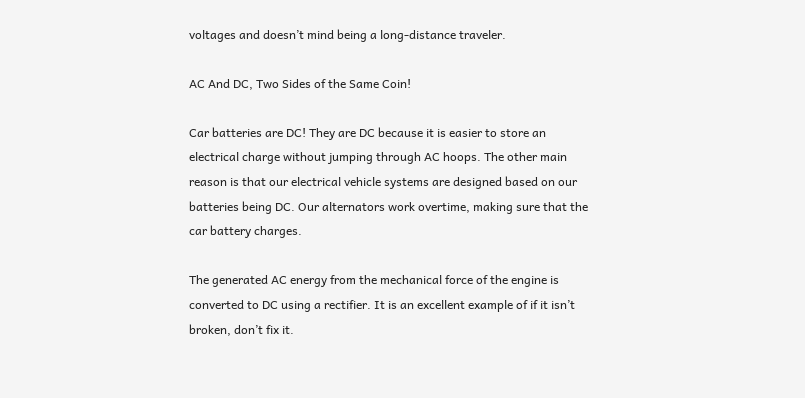voltages and doesn’t mind being a long-distance traveler.

AC And DC, Two Sides of the Same Coin!

Car batteries are DC! They are DC because it is easier to store an electrical charge without jumping through AC hoops. The other main reason is that our electrical vehicle systems are designed based on our batteries being DC. Our alternators work overtime, making sure that the car battery charges.

The generated AC energy from the mechanical force of the engine is converted to DC using a rectifier. It is an excellent example of if it isn’t broken, don’t fix it.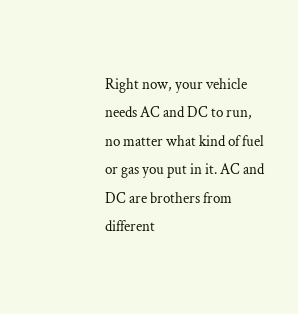Right now, your vehicle needs AC and DC to run, no matter what kind of fuel or gas you put in it. AC and DC are brothers from different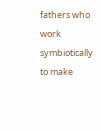fathers who work symbiotically to make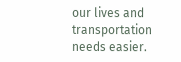our lives and transportation needs easier.